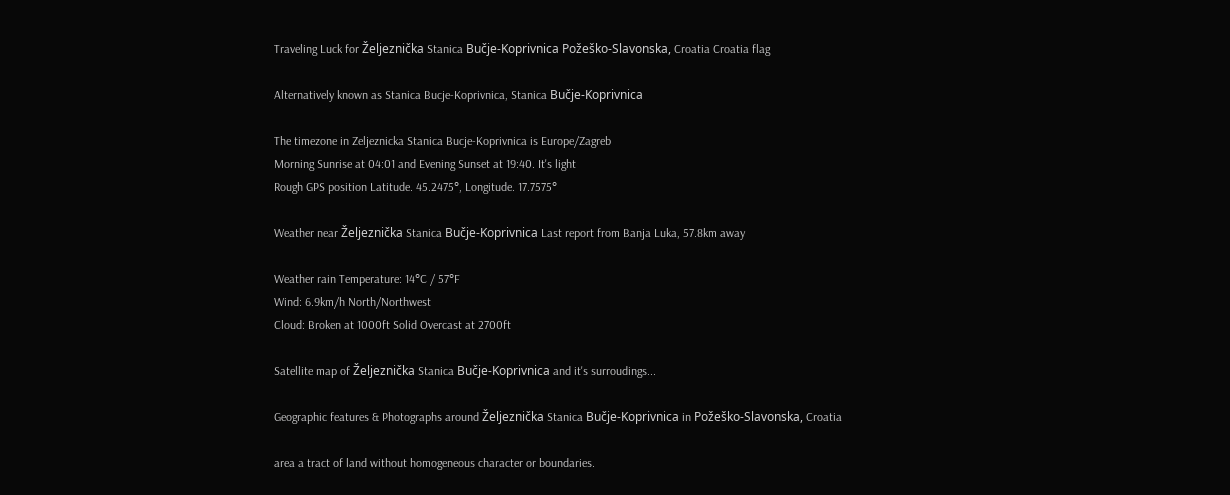Traveling Luck for Željeznička Stanica Bučje-Koprivnica Požeško-Slavonska, Croatia Croatia flag

Alternatively known as Stanica Bucje-Koprivnica, Stanica Bučje-Koprivnica

The timezone in Zeljeznicka Stanica Bucje-Koprivnica is Europe/Zagreb
Morning Sunrise at 04:01 and Evening Sunset at 19:40. It's light
Rough GPS position Latitude. 45.2475°, Longitude. 17.7575°

Weather near Željeznička Stanica Bučje-Koprivnica Last report from Banja Luka, 57.8km away

Weather rain Temperature: 14°C / 57°F
Wind: 6.9km/h North/Northwest
Cloud: Broken at 1000ft Solid Overcast at 2700ft

Satellite map of Željeznička Stanica Bučje-Koprivnica and it's surroudings...

Geographic features & Photographs around Željeznička Stanica Bučje-Koprivnica in Požeško-Slavonska, Croatia

area a tract of land without homogeneous character or boundaries.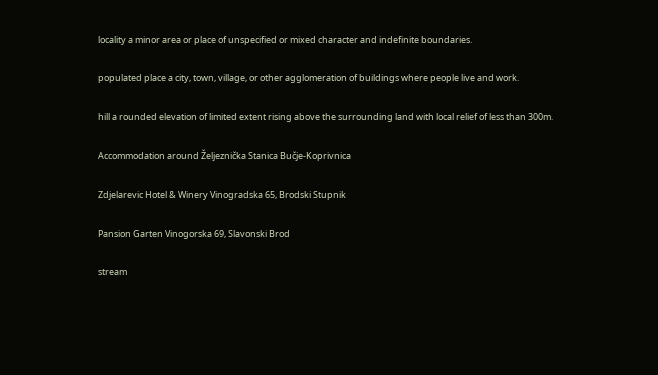locality a minor area or place of unspecified or mixed character and indefinite boundaries.

populated place a city, town, village, or other agglomeration of buildings where people live and work.

hill a rounded elevation of limited extent rising above the surrounding land with local relief of less than 300m.

Accommodation around Željeznička Stanica Bučje-Koprivnica

Zdjelarevic Hotel & Winery Vinogradska 65, Brodski Stupnik

Pansion Garten Vinogorska 69, Slavonski Brod

stream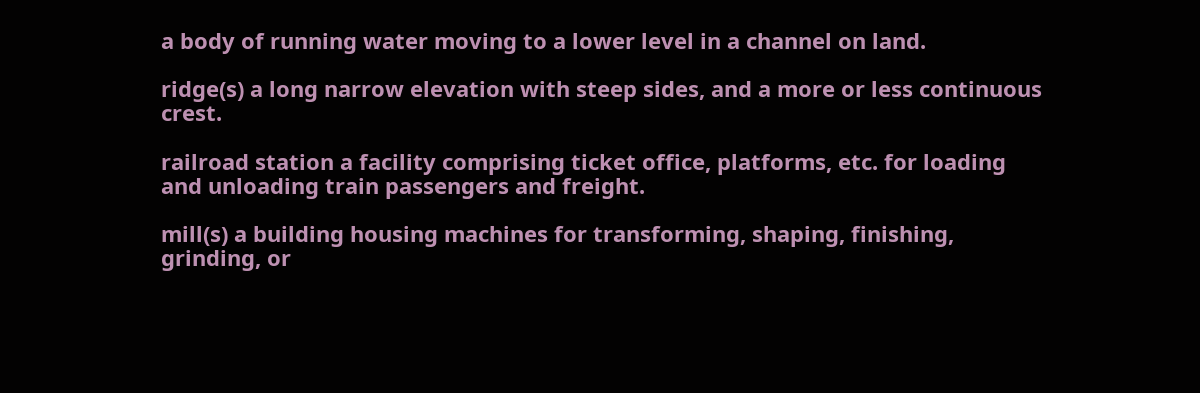a body of running water moving to a lower level in a channel on land.

ridge(s) a long narrow elevation with steep sides, and a more or less continuous crest.

railroad station a facility comprising ticket office, platforms, etc. for loading and unloading train passengers and freight.

mill(s) a building housing machines for transforming, shaping, finishing, grinding, or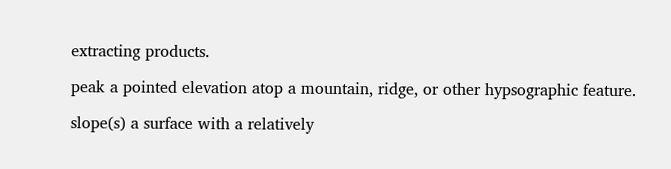extracting products.

peak a pointed elevation atop a mountain, ridge, or other hypsographic feature.

slope(s) a surface with a relatively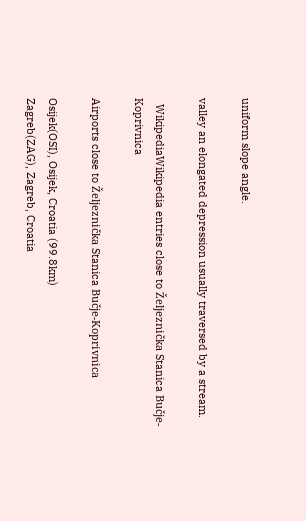uniform slope angle.

valley an elongated depression usually traversed by a stream.

  WikipediaWikipedia entries close to Željeznička Stanica Bučje-Koprivnica

Airports close to Željeznička Stanica Bučje-Koprivnica

Osijek(OSI), Osijek, Croatia (99.8km)
Zagreb(ZAG), Zagreb, Croatia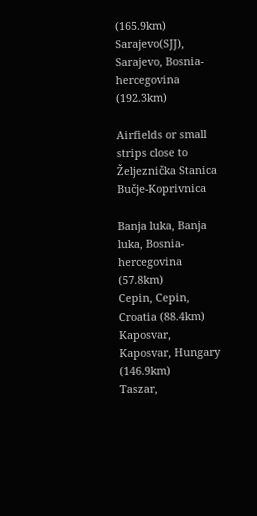(165.9km)
Sarajevo(SJJ), Sarajevo, Bosnia-hercegovina (192.3km)

Airfields or small strips close to Željeznička Stanica Bučje-Koprivnica

Banja luka, Banja luka, Bosnia-hercegovina (57.8km)
Cepin, Cepin, Croatia (88.4km)
Kaposvar, Kaposvar, Hungary (146.9km)
Taszar,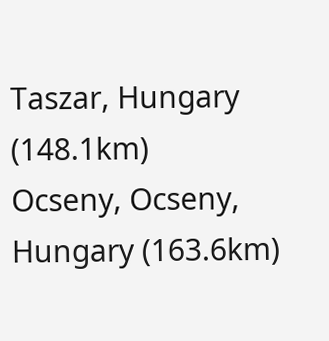Taszar, Hungary (148.1km)
Ocseny, Ocseny, Hungary (163.6km)